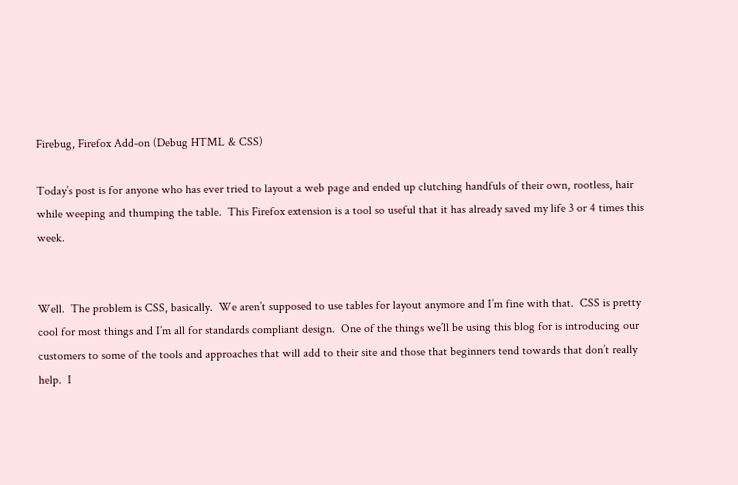Firebug, Firefox Add-on (Debug HTML & CSS)

Today’s post is for anyone who has ever tried to layout a web page and ended up clutching handfuls of their own, rootless, hair while weeping and thumping the table.  This Firefox extension is a tool so useful that it has already saved my life 3 or 4 times this week.


Well.  The problem is CSS, basically.  We aren’t supposed to use tables for layout anymore and I’m fine with that.  CSS is pretty cool for most things and I’m all for standards compliant design.  One of the things we’ll be using this blog for is introducing our customers to some of the tools and approaches that will add to their site and those that beginners tend towards that don’t really help.  I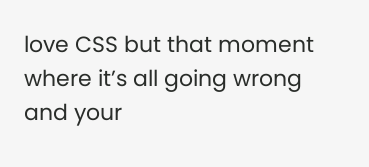love CSS but that moment where it’s all going wrong and your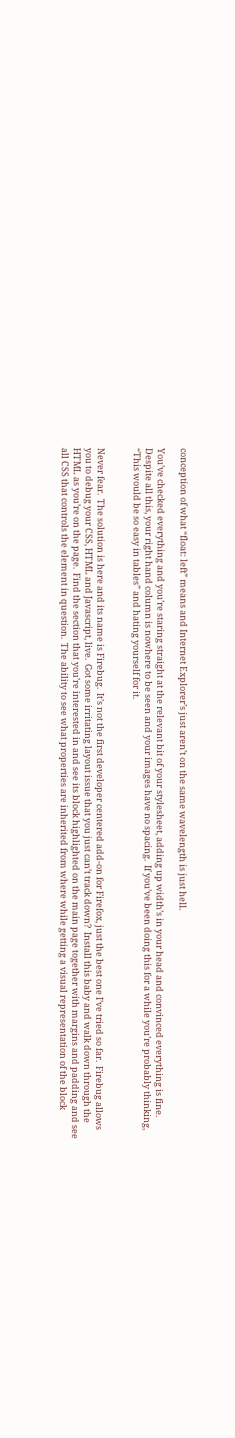conception of what “float: left” means and Internet Explorer’s just aren’t on the same wavelength is just hell.

You’ve checked everything and you’re staring straight at the relevant bit of your stylesheet, adding up width’s in your head and convinced everything is fine.  Despite all this, your right hand column is nowhere to be seen and your images have no spacing.  If you’ve been doing this for a while you’re probably thinking, “This would be so easy in tables” and hating yourself for it.


Never fear.  The solution is here and its name is Firebug.  It’s not the first developer centered add-on for Firefox, just the best one I’ve tried so far.  Firebug allows you to debug your CSS, HTML and Javascript, live.  Got some irritating layout issue that you just can’t track down?  Install this baby and walk down through the HTML as you’re on the page.  Find the section that you’re interested in and see its block highlighted on the main page together with margins and padding and see all CSS that controls the element in question.  The ability to see what properties are inherited from where while getting a visual representation of the block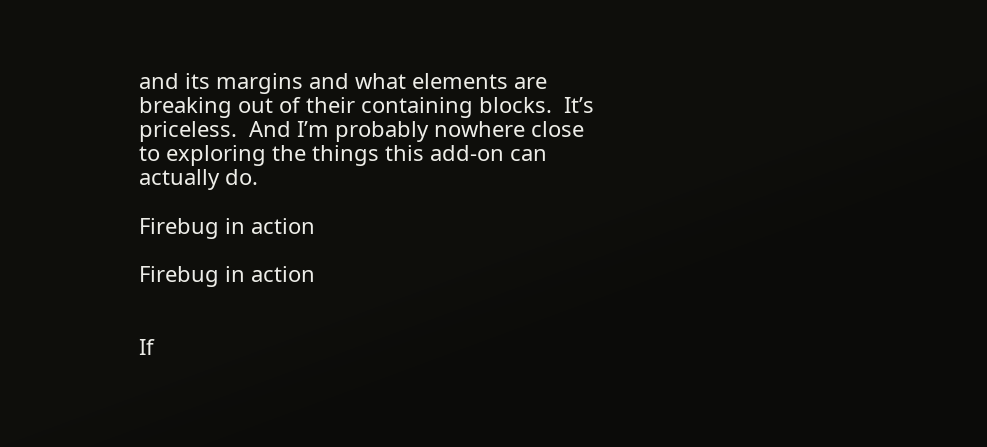and its margins and what elements are breaking out of their containing blocks.  It’s priceless.  And I’m probably nowhere close to exploring the things this add-on can actually do.

Firebug in action

Firebug in action


If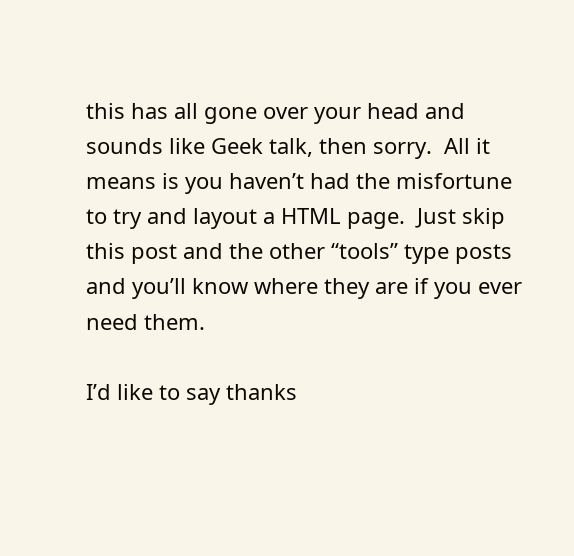this has all gone over your head and sounds like Geek talk, then sorry.  All it means is you haven’t had the misfortune to try and layout a HTML page.  Just skip this post and the other “tools” type posts and you’ll know where they are if you ever need them.

I’d like to say thanks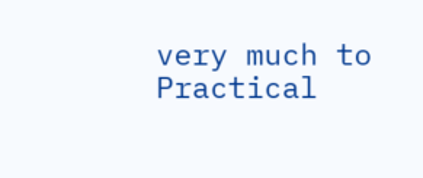very much to Practical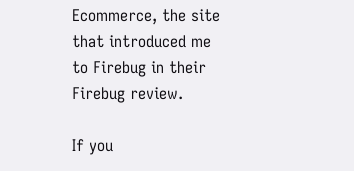Ecommerce, the site that introduced me to Firebug in their Firebug review.

If you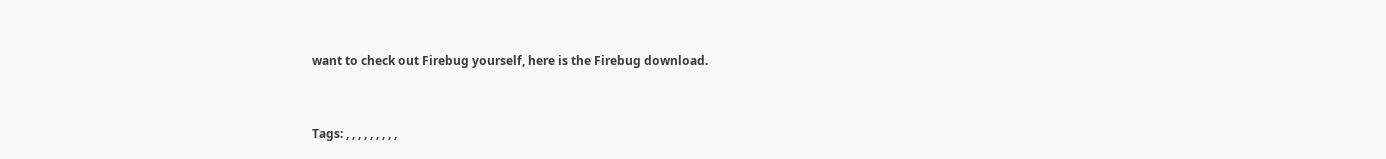want to check out Firebug yourself, here is the Firebug download.


Tags: , , , , , , , , ,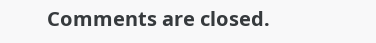Comments are closed.